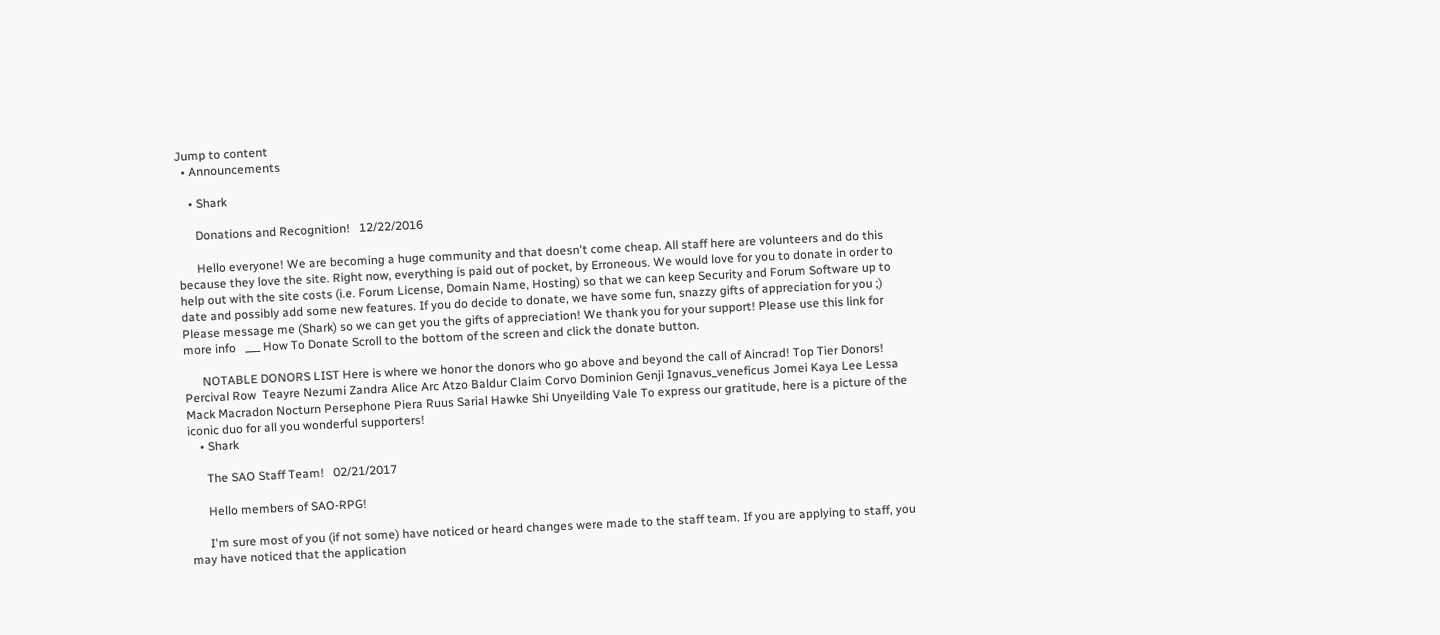Jump to content
  • Announcements

    • Shark

      Donations and Recognition!   12/22/2016

      Hello everyone! We are becoming a huge community and that doesn't come cheap. All staff here are volunteers and do this because they love the site. Right now, everything is paid out of pocket, by Erroneous. We would love for you to donate in order to help out with the site costs (i.e. Forum License, Domain Name, Hosting) so that we can keep Security and Forum Software up to date and possibly add some new features. If you do decide to donate, we have some fun, snazzy gifts of appreciation for you ;) Please message me (Shark) so we can get you the gifts of appreciation! We thank you for your support! Please use this link for more info   ___ How To Donate Scroll to the bottom of the screen and click the donate button.

      NOTABLE DONORS LIST Here is where we honor the donors who go above and beyond the call of Aincrad! Top Tier Donors! Percival Row  Teayre Nezumi Zandra Alice Arc Atzo Baldur Claim Corvo Dominion Genji Ignavus_veneficus Jomei Kaya Lee Lessa Mack Macradon Nocturn Persephone Piera Ruus Sarial Hawke Shi Unyeilding Vale To express our gratitude, here is a picture of the iconic duo for all you wonderful supporters!
    • Shark

      The SAO Staff Team!   02/21/2017

      Hello members of SAO-RPG!

      I'm sure most of you (if not some) have noticed or heard changes were made to the staff team. If you are applying to staff, you may have noticed that the application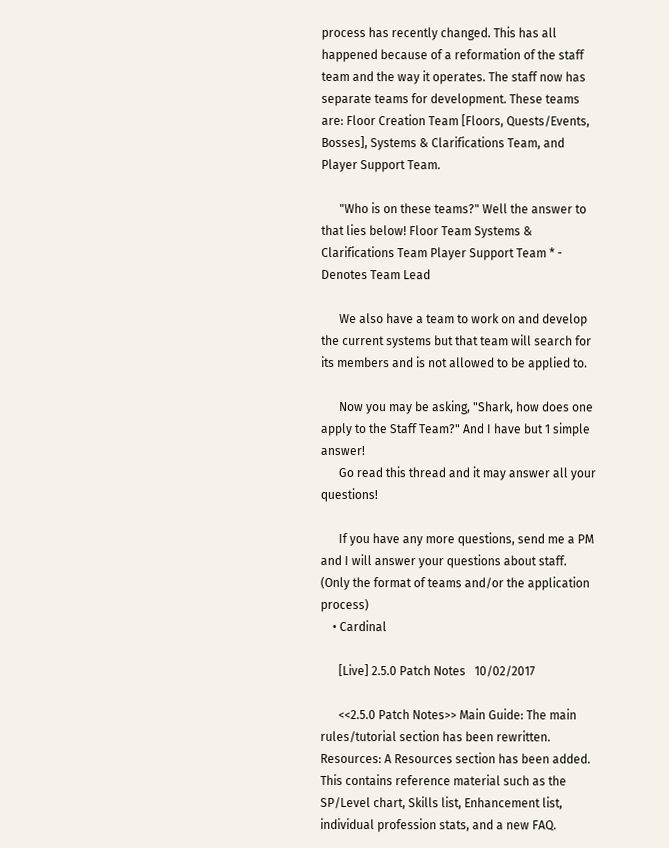process has recently changed. This has all happened because of a reformation of the staff team and the way it operates. The staff now has separate teams for development. These teams are: Floor Creation Team [Floors, Quests/Events, Bosses], Systems & Clarifications Team, and Player Support Team.

      "Who is on these teams?" Well the answer to that lies below! Floor Team Systems & Clarifications Team Player Support Team * - Denotes Team Lead

      We also have a team to work on and develop the current systems but that team will search for its members and is not allowed to be applied to.

      Now you may be asking, "Shark, how does one apply to the Staff Team?" And I have but 1 simple answer!
      Go read this thread and it may answer all your questions!

      If you have any more questions, send me a PM and I will answer your questions about staff. (Only the format of teams and/or the application process)
    • Cardinal

      [Live] 2.5.0 Patch Notes   10/02/2017

      <<2.5.0 Patch Notes>> Main Guide: The main rules/tutorial section has been rewritten. Resources: A Resources section has been added. This contains reference material such as the SP/Level chart, Skills list, Enhancement list, individual profession stats, and a new FAQ.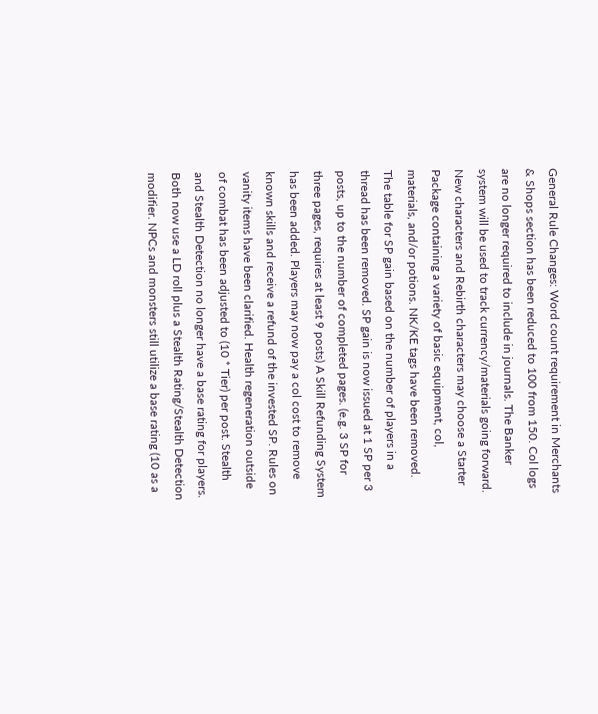General Rule Changes: Word count requirement in Merchants & Shops section has been reduced to 100 from 150. Col logs are no longer required to include in journals. The Banker system will be used to track currency/materials going forward. New characters and Rebirth characters may choose a Starter Package containing a variety of basic equipment, col, materials, and/or potions. NK/KE tags have been removed. The table for SP gain based on the number of players in a thread has been removed. SP gain is now issued at 1 SP per 3 posts, up to the number of completed pages. (e.g. 3 SP for three pages, requires at least 9 posts) A Skill Refunding System has been added. Players may now pay a col cost to remove known skills and receive a refund of the invested SP. Rules on vanity items have been clarified. Health regeneration outside of combat has been adjusted to (10 * Tier) per post. Stealth and Stealth Detection no longer have a base rating for players. Both now use a LD roll plus a Stealth Rating/Stealth Detection modifier. NPCs and monsters still utilize a base rating (10 as a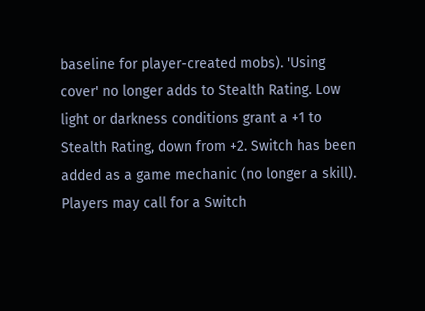baseline for player-created mobs). 'Using cover' no longer adds to Stealth Rating. Low light or darkness conditions grant a +1 to Stealth Rating, down from +2. Switch has been added as a game mechanic (no longer a skill). Players may call for a Switch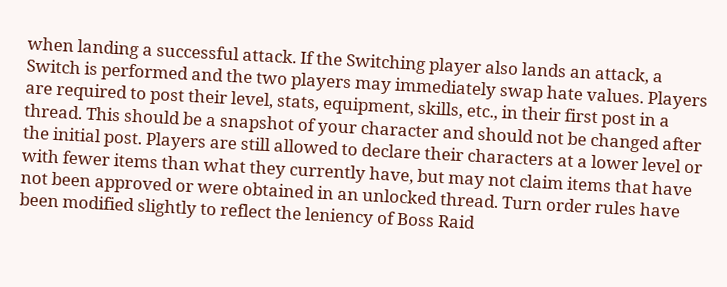when landing a successful attack. If the Switching player also lands an attack, a Switch is performed and the two players may immediately swap hate values. Players are required to post their level, stats, equipment, skills, etc., in their first post in a thread. This should be a snapshot of your character and should not be changed after the initial post. Players are still allowed to declare their characters at a lower level or with fewer items than what they currently have, but may not claim items that have not been approved or were obtained in an unlocked thread. Turn order rules have been modified slightly to reflect the leniency of Boss Raid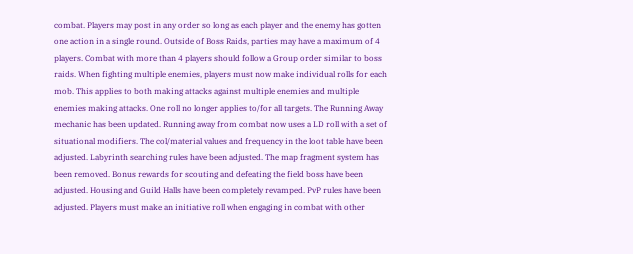combat. Players may post in any order so long as each player and the enemy has gotten one action in a single round. Outside of Boss Raids, parties may have a maximum of 4 players. Combat with more than 4 players should follow a Group order similar to boss raids. When fighting multiple enemies, players must now make individual rolls for each mob. This applies to both making attacks against multiple enemies and multiple enemies making attacks. One roll no longer applies to/for all targets. The Running Away mechanic has been updated. Running away from combat now uses a LD roll with a set of situational modifiers. The col/material values and frequency in the loot table have been adjusted. Labyrinth searching rules have been adjusted. The map fragment system has been removed. Bonus rewards for scouting and defeating the field boss have been adjusted. Housing and Guild Halls have been completely revamped. PvP rules have been adjusted. Players must make an initiative roll when engaging in combat with other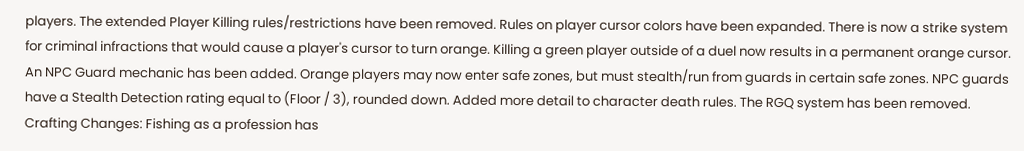players. The extended Player Killing rules/restrictions have been removed. Rules on player cursor colors have been expanded. There is now a strike system for criminal infractions that would cause a player's cursor to turn orange. Killing a green player outside of a duel now results in a permanent orange cursor. An NPC Guard mechanic has been added. Orange players may now enter safe zones, but must stealth/run from guards in certain safe zones. NPC guards have a Stealth Detection rating equal to (Floor / 3), rounded down. Added more detail to character death rules. The RGQ system has been removed. Crafting Changes: Fishing as a profession has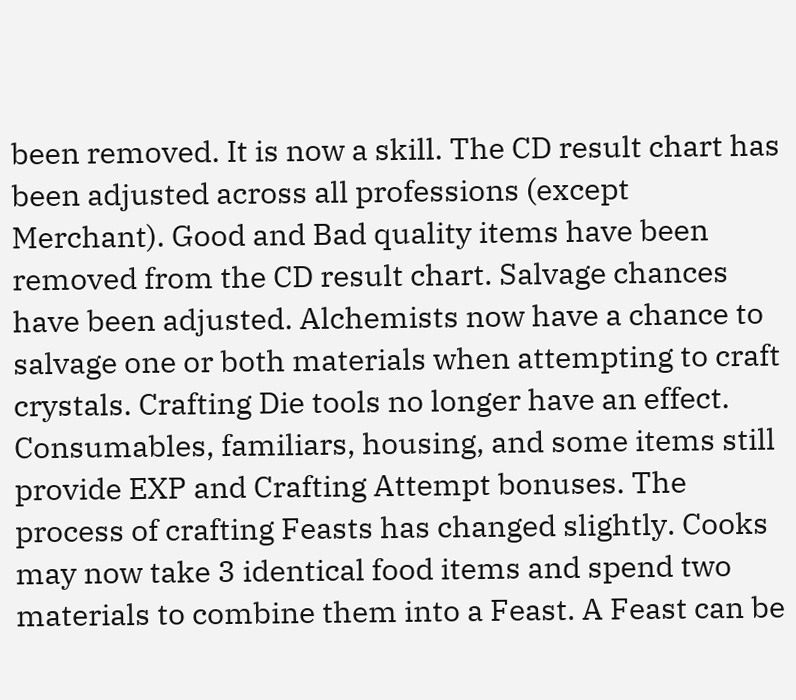been removed. It is now a skill. The CD result chart has been adjusted across all professions (except Merchant). Good and Bad quality items have been removed from the CD result chart. Salvage chances have been adjusted. Alchemists now have a chance to salvage one or both materials when attempting to craft crystals. Crafting Die tools no longer have an effect. Consumables, familiars, housing, and some items still provide EXP and Crafting Attempt bonuses. The process of crafting Feasts has changed slightly. Cooks may now take 3 identical food items and spend two materials to combine them into a Feast. A Feast can be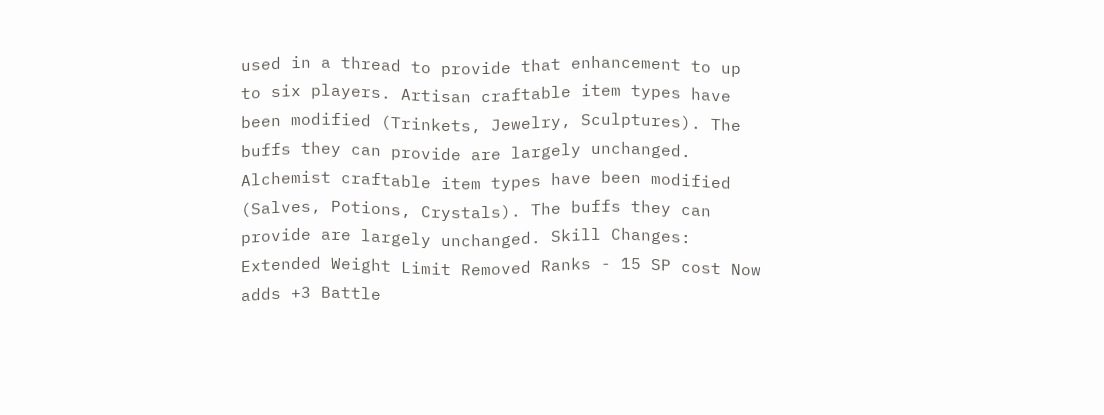used in a thread to provide that enhancement to up to six players. Artisan craftable item types have been modified (Trinkets, Jewelry, Sculptures). The buffs they can provide are largely unchanged. Alchemist craftable item types have been modified (Salves, Potions, Crystals). The buffs they can provide are largely unchanged. Skill Changes: Extended Weight Limit Removed Ranks - 15 SP cost Now adds +3 Battle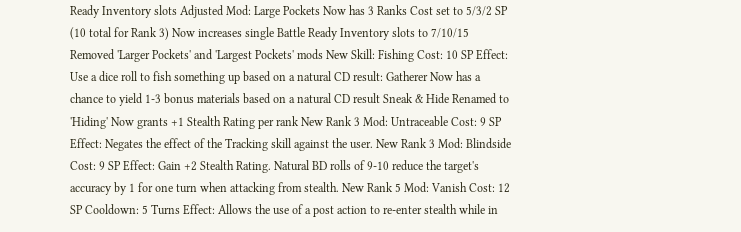Ready Inventory slots Adjusted Mod: Large Pockets Now has 3 Ranks Cost set to 5/3/2 SP (10 total for Rank 3) Now increases single Battle Ready Inventory slots to 7/10/15 Removed 'Larger Pockets' and 'Largest Pockets' mods New Skill: Fishing Cost: 10 SP Effect: Use a dice roll to fish something up based on a natural CD result: Gatherer Now has a chance to yield 1-3 bonus materials based on a natural CD result Sneak & Hide Renamed to 'Hiding' Now grants +1 Stealth Rating per rank New Rank 3 Mod: Untraceable Cost: 9 SP Effect: Negates the effect of the Tracking skill against the user. New Rank 3 Mod: Blindside Cost: 9 SP Effect: Gain +2 Stealth Rating. Natural BD rolls of 9-10 reduce the target's accuracy by 1 for one turn when attacking from stealth. New Rank 5 Mod: Vanish Cost: 12 SP Cooldown: 5 Turns Effect: Allows the use of a post action to re-enter stealth while in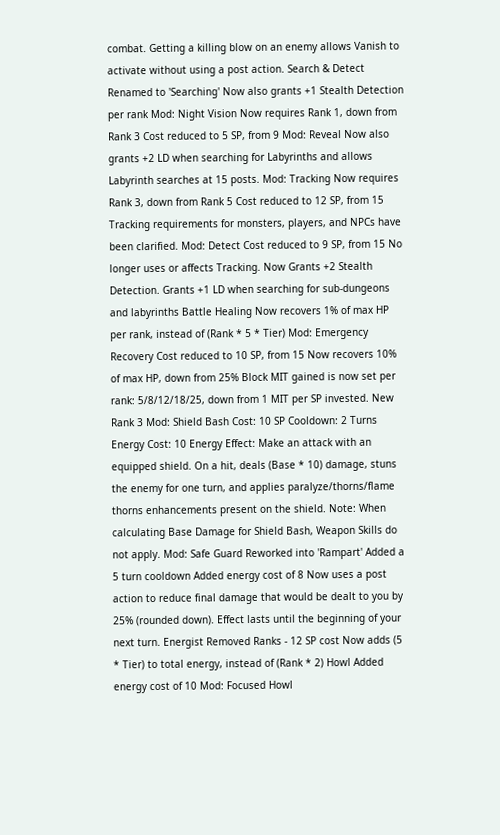combat. Getting a killing blow on an enemy allows Vanish to activate without using a post action. Search & Detect Renamed to 'Searching' Now also grants +1 Stealth Detection per rank Mod: Night Vision Now requires Rank 1, down from Rank 3 Cost reduced to 5 SP, from 9 Mod: Reveal Now also grants +2 LD when searching for Labyrinths and allows Labyrinth searches at 15 posts. Mod: Tracking Now requires Rank 3, down from Rank 5 Cost reduced to 12 SP, from 15 Tracking requirements for monsters, players, and NPCs have been clarified. Mod: Detect Cost reduced to 9 SP, from 15 No longer uses or affects Tracking. Now Grants +2 Stealth Detection. Grants +1 LD when searching for sub-dungeons and labyrinths Battle Healing Now recovers 1% of max HP per rank, instead of (Rank * 5 * Tier) Mod: Emergency Recovery Cost reduced to 10 SP, from 15 Now recovers 10% of max HP, down from 25% Block MIT gained is now set per rank: 5/8/12/18/25, down from 1 MIT per SP invested. New Rank 3 Mod: Shield Bash Cost: 10 SP Cooldown: 2 Turns Energy Cost: 10 Energy Effect: Make an attack with an equipped shield. On a hit, deals (Base * 10) damage, stuns the enemy for one turn, and applies paralyze/thorns/flame thorns enhancements present on the shield. Note: When calculating Base Damage for Shield Bash, Weapon Skills do not apply. Mod: Safe Guard Reworked into 'Rampart' Added a 5 turn cooldown Added energy cost of 8 Now uses a post action to reduce final damage that would be dealt to you by 25% (rounded down). Effect lasts until the beginning of your next turn. Energist Removed Ranks - 12 SP cost Now adds (5 * Tier) to total energy, instead of (Rank * 2) Howl Added energy cost of 10 Mod: Focused Howl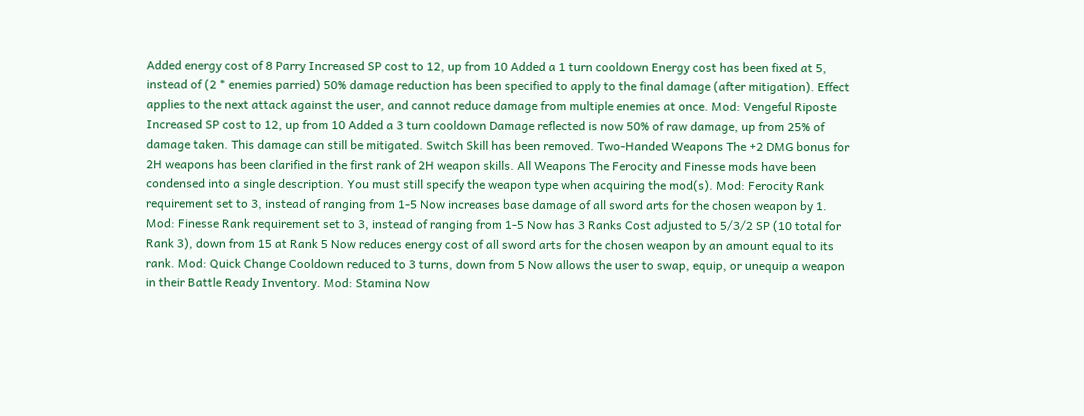Added energy cost of 8 Parry Increased SP cost to 12, up from 10 Added a 1 turn cooldown Energy cost has been fixed at 5, instead of (2 * enemies parried) 50% damage reduction has been specified to apply to the final damage (after mitigation). Effect applies to the next attack against the user, and cannot reduce damage from multiple enemies at once. Mod: Vengeful Riposte Increased SP cost to 12, up from 10 Added a 3 turn cooldown Damage reflected is now 50% of raw damage, up from 25% of damage taken. This damage can still be mitigated. Switch Skill has been removed. Two-Handed Weapons The +2 DMG bonus for 2H weapons has been clarified in the first rank of 2H weapon skills. All Weapons The Ferocity and Finesse mods have been condensed into a single description. You must still specify the weapon type when acquiring the mod(s). Mod: Ferocity Rank requirement set to 3, instead of ranging from 1-5 Now increases base damage of all sword arts for the chosen weapon by 1. Mod: Finesse Rank requirement set to 3, instead of ranging from 1-5 Now has 3 Ranks Cost adjusted to 5/3/2 SP (10 total for Rank 3), down from 15 at Rank 5 Now reduces energy cost of all sword arts for the chosen weapon by an amount equal to its rank. Mod: Quick Change Cooldown reduced to 3 turns, down from 5 Now allows the user to swap, equip, or unequip a weapon in their Battle Ready Inventory. Mod: Stamina Now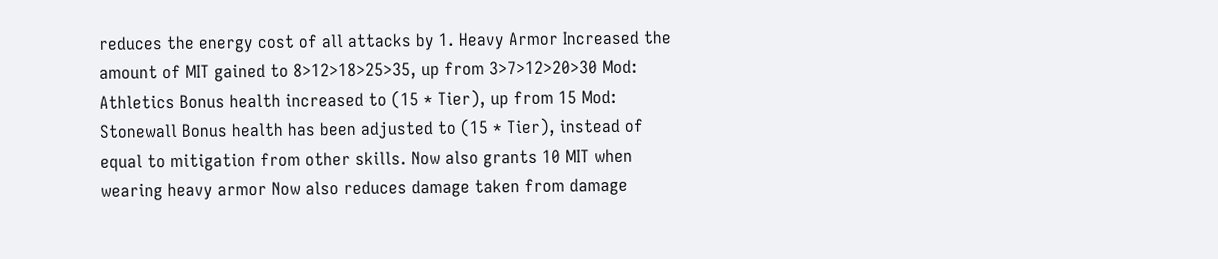reduces the energy cost of all attacks by 1. Heavy Armor Increased the amount of MIT gained to 8>12>18>25>35, up from 3>7>12>20>30 Mod: Athletics Bonus health increased to (15 * Tier), up from 15 Mod: Stonewall Bonus health has been adjusted to (15 * Tier), instead of equal to mitigation from other skills. Now also grants 10 MIT when wearing heavy armor Now also reduces damage taken from damage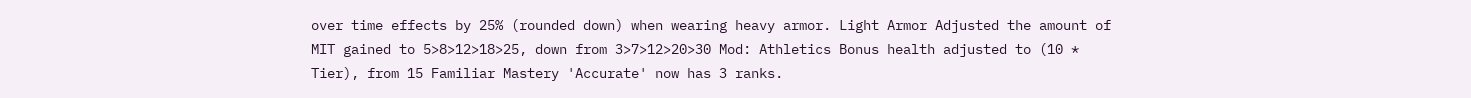over time effects by 25% (rounded down) when wearing heavy armor. Light Armor Adjusted the amount of MIT gained to 5>8>12>18>25, down from 3>7>12>20>30 Mod: Athletics Bonus health adjusted to (10 * Tier), from 15 Familiar Mastery 'Accurate' now has 3 ranks.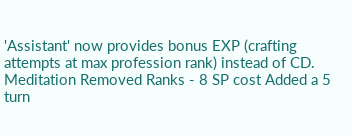'Assistant' now provides bonus EXP (crafting attempts at max profession rank) instead of CD. Meditation Removed Ranks - 8 SP cost Added a 5 turn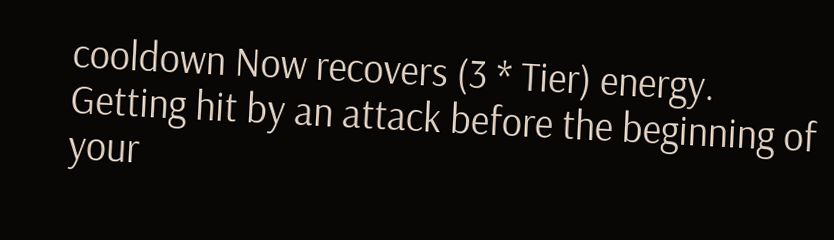cooldown Now recovers (3 * Tier) energy. Getting hit by an attack before the beginning of your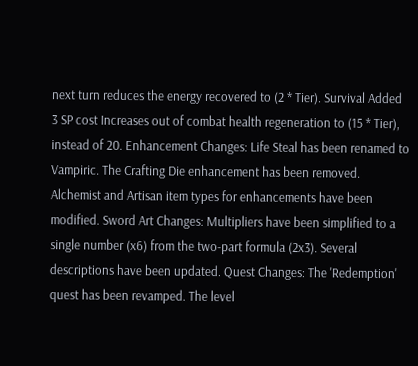next turn reduces the energy recovered to (2 * Tier). Survival Added 3 SP cost Increases out of combat health regeneration to (15 * Tier), instead of 20. Enhancement Changes: Life Steal has been renamed to Vampiric. The Crafting Die enhancement has been removed. Alchemist and Artisan item types for enhancements have been modified. Sword Art Changes: Multipliers have been simplified to a single number (x6) from the two-part formula (2x3). Several descriptions have been updated. Quest Changes: The 'Redemption' quest has been revamped. The level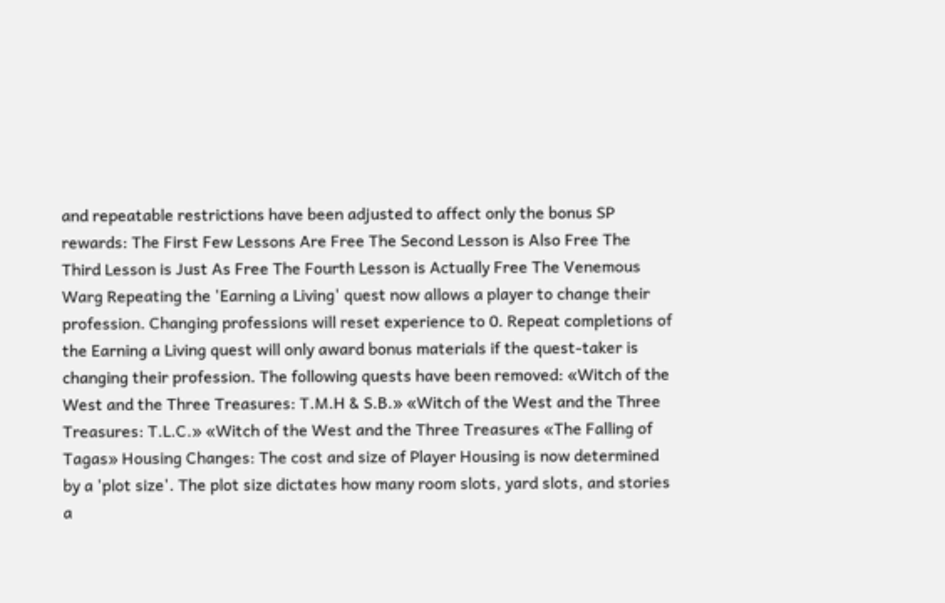and repeatable restrictions have been adjusted to affect only the bonus SP rewards: The First Few Lessons Are Free The Second Lesson is Also Free The Third Lesson is Just As Free The Fourth Lesson is Actually Free The Venemous Warg Repeating the 'Earning a Living' quest now allows a player to change their profession. Changing professions will reset experience to 0. Repeat completions of the Earning a Living quest will only award bonus materials if the quest-taker is changing their profession. The following quests have been removed: «Witch of the West and the Three Treasures: T.M.H & S.B.» «Witch of the West and the Three Treasures: T.L.C.» «Witch of the West and the Three Treasures «The Falling of Tagas» Housing Changes: The cost and size of Player Housing is now determined by a 'plot size'. The plot size dictates how many room slots, yard slots, and stories a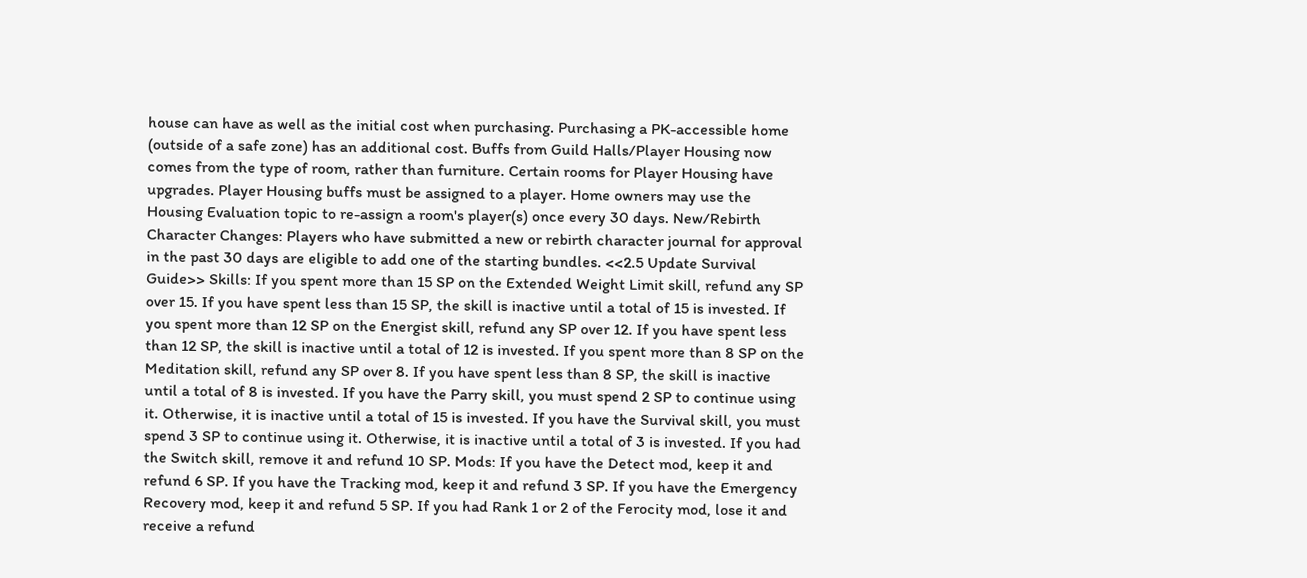house can have as well as the initial cost when purchasing. Purchasing a PK-accessible home (outside of a safe zone) has an additional cost. Buffs from Guild Halls/Player Housing now comes from the type of room, rather than furniture. Certain rooms for Player Housing have upgrades. Player Housing buffs must be assigned to a player. Home owners may use the Housing Evaluation topic to re-assign a room's player(s) once every 30 days. New/Rebirth Character Changes: Players who have submitted a new or rebirth character journal for approval in the past 30 days are eligible to add one of the starting bundles. <<2.5 Update Survival Guide>> Skills: If you spent more than 15 SP on the Extended Weight Limit skill, refund any SP over 15. If you have spent less than 15 SP, the skill is inactive until a total of 15 is invested. If you spent more than 12 SP on the Energist skill, refund any SP over 12. If you have spent less than 12 SP, the skill is inactive until a total of 12 is invested. If you spent more than 8 SP on the Meditation skill, refund any SP over 8. If you have spent less than 8 SP, the skill is inactive until a total of 8 is invested. If you have the Parry skill, you must spend 2 SP to continue using it. Otherwise, it is inactive until a total of 15 is invested. If you have the Survival skill, you must spend 3 SP to continue using it. Otherwise, it is inactive until a total of 3 is invested. If you had the Switch skill, remove it and refund 10 SP. Mods: If you have the Detect mod, keep it and refund 6 SP. If you have the Tracking mod, keep it and refund 3 SP. If you have the Emergency Recovery mod, keep it and refund 5 SP. If you had Rank 1 or 2 of the Ferocity mod, lose it and receive a refund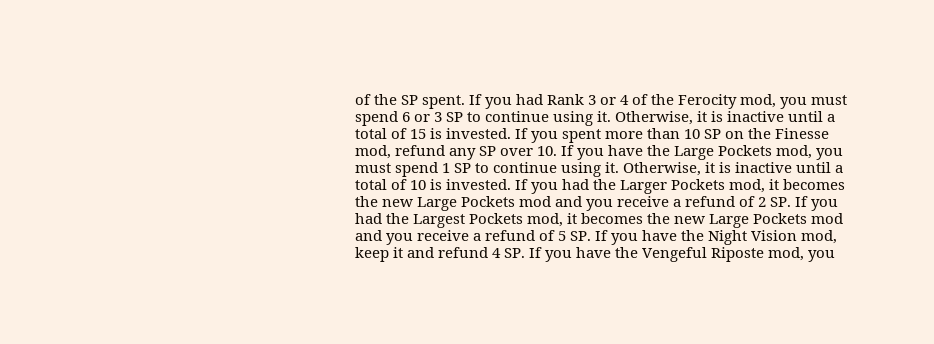of the SP spent. If you had Rank 3 or 4 of the Ferocity mod, you must spend 6 or 3 SP to continue using it. Otherwise, it is inactive until a total of 15 is invested. If you spent more than 10 SP on the Finesse mod, refund any SP over 10. If you have the Large Pockets mod, you must spend 1 SP to continue using it. Otherwise, it is inactive until a total of 10 is invested. If you had the Larger Pockets mod, it becomes the new Large Pockets mod and you receive a refund of 2 SP. If you had the Largest Pockets mod, it becomes the new Large Pockets mod and you receive a refund of 5 SP. If you have the Night Vision mod, keep it and refund 4 SP. If you have the Vengeful Riposte mod, you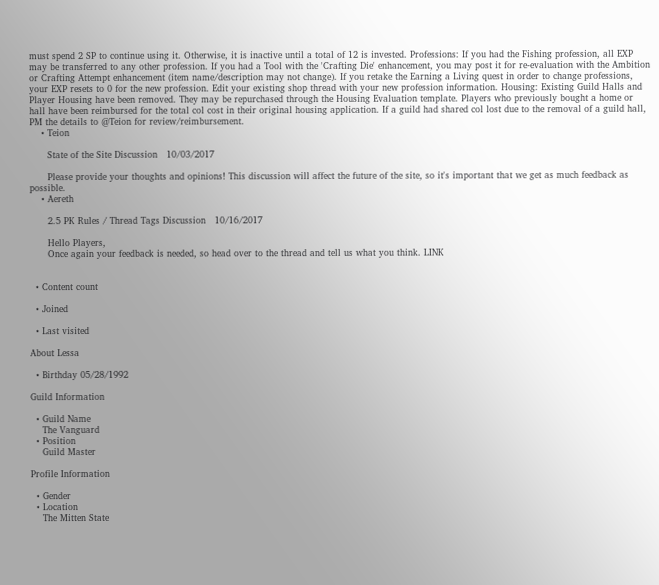must spend 2 SP to continue using it. Otherwise, it is inactive until a total of 12 is invested. Professions: If you had the Fishing profession, all EXP may be transferred to any other profession. If you had a Tool with the 'Crafting Die' enhancement, you may post it for re-evaluation with the Ambition or Crafting Attempt enhancement (item name/description may not change). If you retake the Earning a Living quest in order to change professions, your EXP resets to 0 for the new profession. Edit your existing shop thread with your new profession information. Housing: Existing Guild Halls and Player Housing have been removed. They may be repurchased through the Housing Evaluation template. Players who previously bought a home or hall have been reimbursed for the total col cost in their original housing application. If a guild had shared col lost due to the removal of a guild hall, PM the details to @Teion for review/reimbursement.
    • Teion

      State of the Site Discussion   10/03/2017

      Please provide your thoughts and opinions! This discussion will affect the future of the site, so it's important that we get as much feedback as possible.
    • Aereth

      2.5 PK Rules / Thread Tags Discussion   10/16/2017

      Hello Players,
      Once again your feedback is needed, so head over to the thread and tell us what you think. LINK


  • Content count

  • Joined

  • Last visited

About Lessa

  • Birthday 05/28/1992

Guild Information

  • Guild Name
    The Vanguard
  • Position
    Guild Master

Profile Information

  • Gender
  • Location
    The Mitten State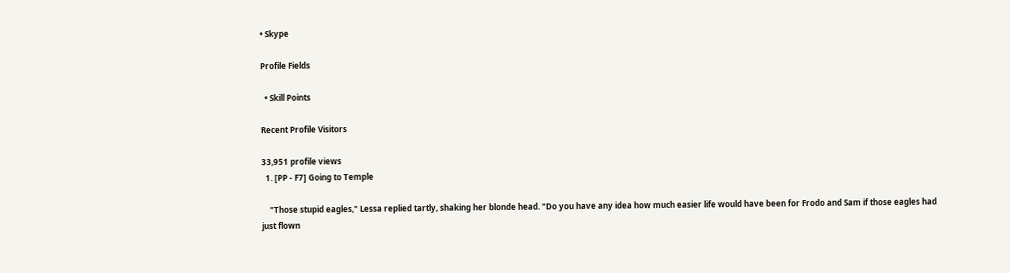• Skype

Profile Fields

  • Skill Points

Recent Profile Visitors

33,951 profile views
  1. [PP - F7] Going to Temple

    "Those stupid eagles," Lessa replied tartly, shaking her blonde head. "Do you have any idea how much easier life would have been for Frodo and Sam if those eagles had just flown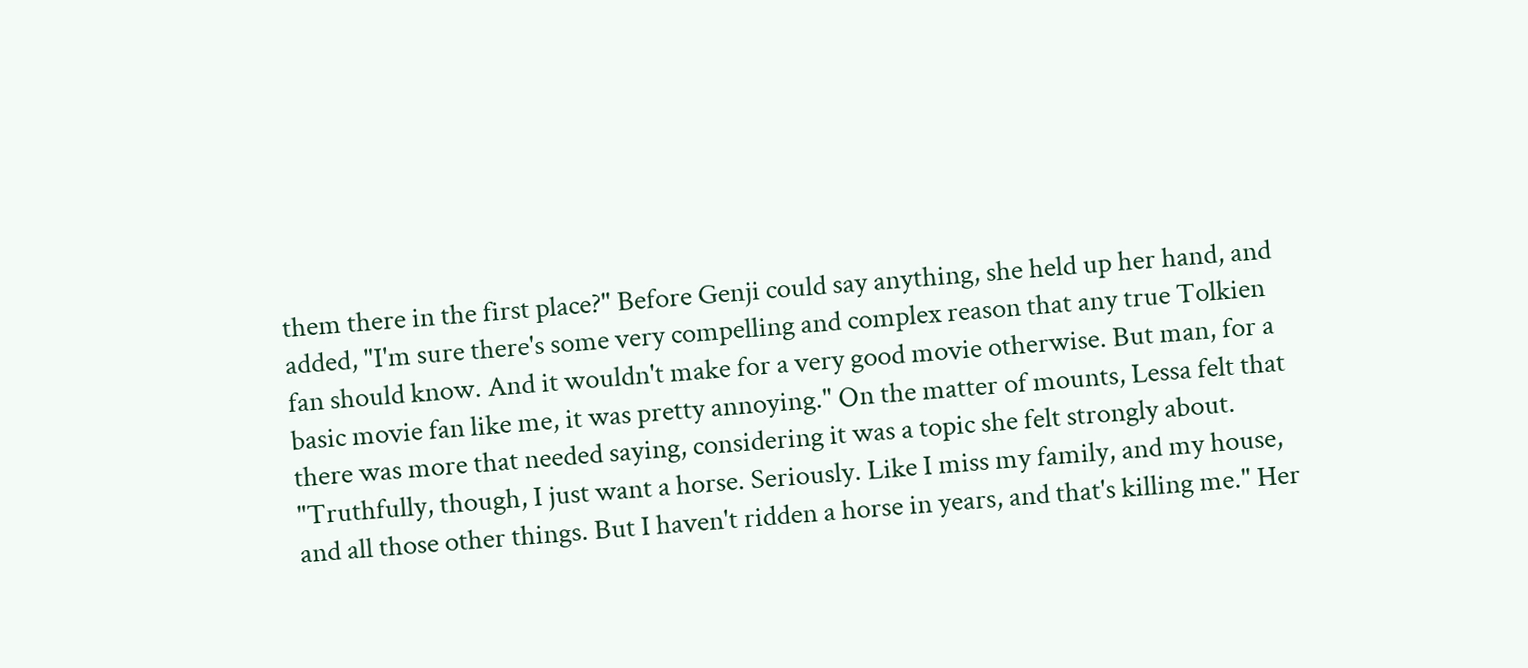them there in the first place?" Before Genji could say anything, she held up her hand, and added, "I'm sure there's some very compelling and complex reason that any true Tolkien fan should know. And it wouldn't make for a very good movie otherwise. But man, for a basic movie fan like me, it was pretty annoying." On the matter of mounts, Lessa felt that there was more that needed saying, considering it was a topic she felt strongly about. "Truthfully, though, I just want a horse. Seriously. Like I miss my family, and my house, and all those other things. But I haven't ridden a horse in years, and that's killing me." Her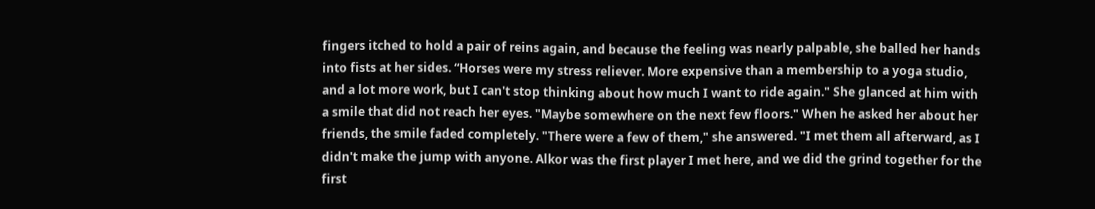fingers itched to hold a pair of reins again, and because the feeling was nearly palpable, she balled her hands into fists at her sides. “Horses were my stress reliever. More expensive than a membership to a yoga studio, and a lot more work, but I can't stop thinking about how much I want to ride again." She glanced at him with a smile that did not reach her eyes. "Maybe somewhere on the next few floors." When he asked her about her friends, the smile faded completely. "There were a few of them," she answered. "I met them all afterward, as I didn't make the jump with anyone. Alkor was the first player I met here, and we did the grind together for the first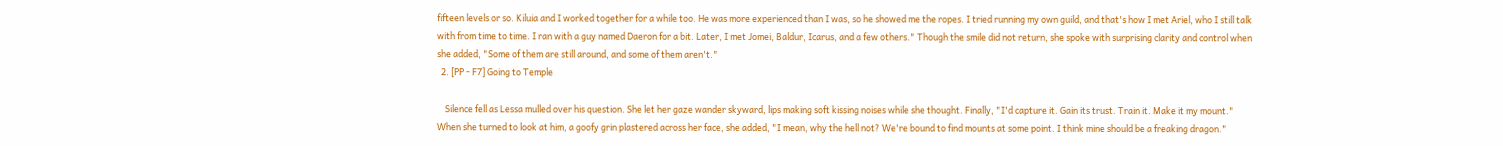fifteen levels or so. Kiluia and I worked together for a while too. He was more experienced than I was, so he showed me the ropes. I tried running my own guild, and that's how I met Ariel, who I still talk with from time to time. I ran with a guy named Daeron for a bit. Later, I met Jomei, Baldur, Icarus, and a few others." Though the smile did not return, she spoke with surprising clarity and control when she added, "Some of them are still around, and some of them aren't."
  2. [PP - F7] Going to Temple

    Silence fell as Lessa mulled over his question. She let her gaze wander skyward, lips making soft kissing noises while she thought. Finally, "I'd capture it. Gain its trust. Train it. Make it my mount." When she turned to look at him, a goofy grin plastered across her face, she added, "I mean, why the hell not? We're bound to find mounts at some point. I think mine should be a freaking dragon."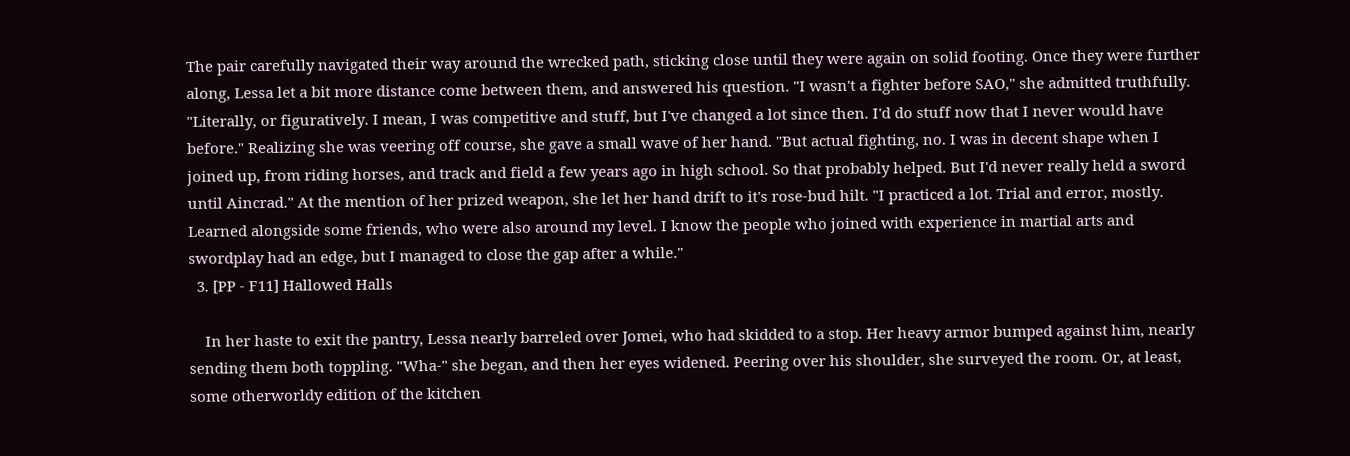The pair carefully navigated their way around the wrecked path, sticking close until they were again on solid footing. Once they were further along, Lessa let a bit more distance come between them, and answered his question. "I wasn't a fighter before SAO," she admitted truthfully. "Literally, or figuratively. I mean, I was competitive and stuff, but I've changed a lot since then. I'd do stuff now that I never would have before." Realizing she was veering off course, she gave a small wave of her hand. "But actual fighting, no. I was in decent shape when I joined up, from riding horses, and track and field a few years ago in high school. So that probably helped. But I'd never really held a sword until Aincrad." At the mention of her prized weapon, she let her hand drift to it's rose-bud hilt. "I practiced a lot. Trial and error, mostly. Learned alongside some friends, who were also around my level. I know the people who joined with experience in martial arts and swordplay had an edge, but I managed to close the gap after a while."
  3. [PP - F11] Hallowed Halls

    In her haste to exit the pantry, Lessa nearly barreled over Jomei, who had skidded to a stop. Her heavy armor bumped against him, nearly sending them both toppling. "Wha-" she began, and then her eyes widened. Peering over his shoulder, she surveyed the room. Or, at least, some otherworldy edition of the kitchen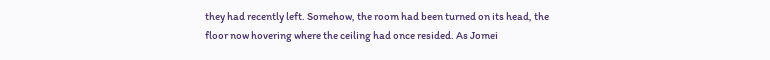they had recently left. Somehow, the room had been turned on its head, the floor now hovering where the ceiling had once resided. As Jomei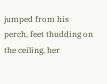jumped from his perch, feet thudding on the ceiling, her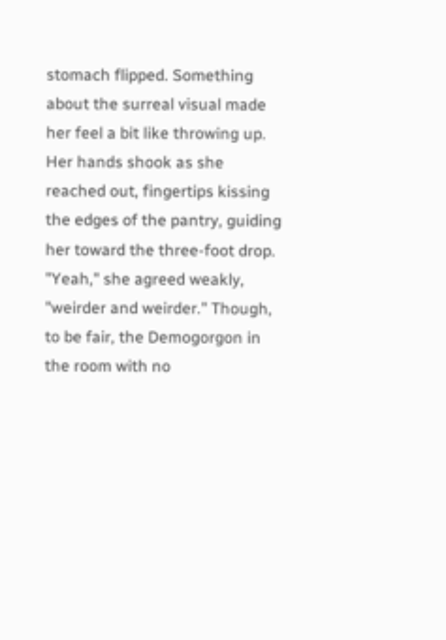stomach flipped. Something about the surreal visual made her feel a bit like throwing up. Her hands shook as she reached out, fingertips kissing the edges of the pantry, guiding her toward the three-foot drop. "Yeah," she agreed weakly, "weirder and weirder." Though, to be fair, the Demogorgon in the room with no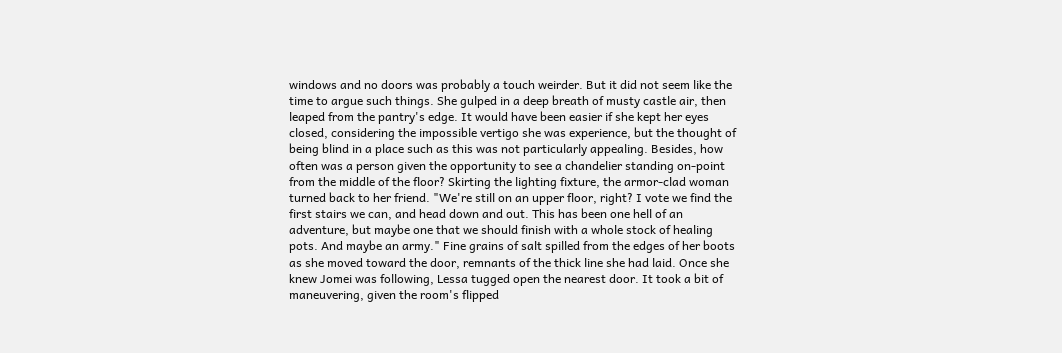windows and no doors was probably a touch weirder. But it did not seem like the time to argue such things. She gulped in a deep breath of musty castle air, then leaped from the pantry's edge. It would have been easier if she kept her eyes closed, considering the impossible vertigo she was experience, but the thought of being blind in a place such as this was not particularly appealing. Besides, how often was a person given the opportunity to see a chandelier standing on-point from the middle of the floor? Skirting the lighting fixture, the armor-clad woman turned back to her friend. "We're still on an upper floor, right? I vote we find the first stairs we can, and head down and out. This has been one hell of an adventure, but maybe one that we should finish with a whole stock of healing pots. And maybe an army." Fine grains of salt spilled from the edges of her boots as she moved toward the door, remnants of the thick line she had laid. Once she knew Jomei was following, Lessa tugged open the nearest door. It took a bit of maneuvering, given the room's flipped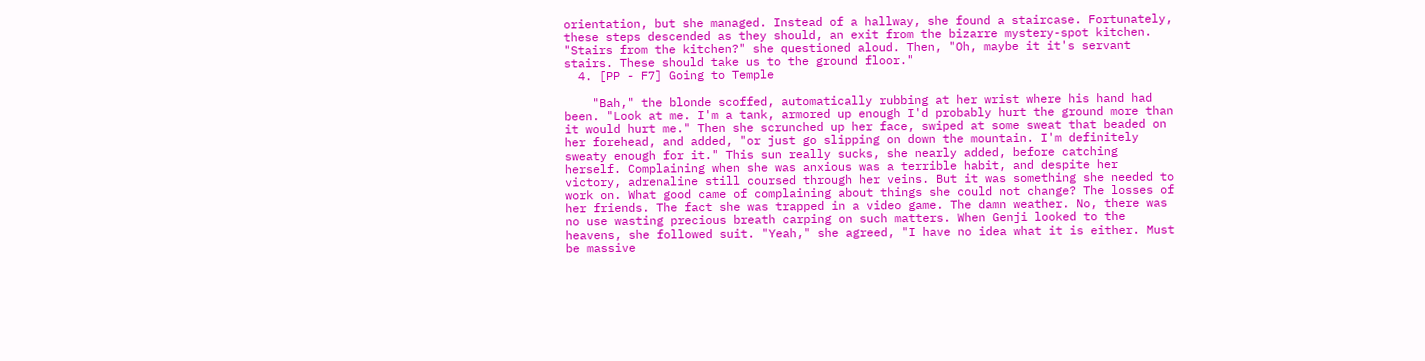orientation, but she managed. Instead of a hallway, she found a staircase. Fortunately, these steps descended as they should, an exit from the bizarre mystery-spot kitchen. "Stairs from the kitchen?" she questioned aloud. Then, "Oh, maybe it it's servant stairs. These should take us to the ground floor."
  4. [PP - F7] Going to Temple

    "Bah," the blonde scoffed, automatically rubbing at her wrist where his hand had been. "Look at me. I'm a tank, armored up enough I'd probably hurt the ground more than it would hurt me." Then she scrunched up her face, swiped at some sweat that beaded on her forehead, and added, "or just go slipping on down the mountain. I'm definitely sweaty enough for it." This sun really sucks, she nearly added, before catching herself. Complaining when she was anxious was a terrible habit, and despite her victory, adrenaline still coursed through her veins. But it was something she needed to work on. What good came of complaining about things she could not change? The losses of her friends. The fact she was trapped in a video game. The damn weather. No, there was no use wasting precious breath carping on such matters. When Genji looked to the heavens, she followed suit. "Yeah," she agreed, "I have no idea what it is either. Must be massive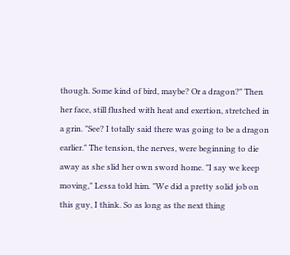though. Some kind of bird, maybe? Or a dragon?" Then her face, still flushed with heat and exertion, stretched in a grin. "See? I totally said there was going to be a dragon earlier." The tension, the nerves, were beginning to die away as she slid her own sword home. "I say we keep moving," Lessa told him. "We did a pretty solid job on this guy, I think. So as long as the next thing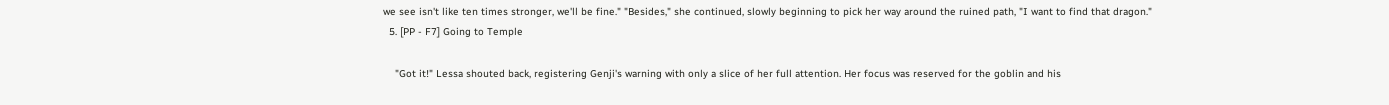we see isn't like ten times stronger, we'll be fine." "Besides," she continued, slowly beginning to pick her way around the ruined path, "I want to find that dragon."
  5. [PP - F7] Going to Temple

    "Got it!" Lessa shouted back, registering Genji's warning with only a slice of her full attention. Her focus was reserved for the goblin and his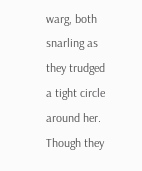warg, both snarling as they trudged a tight circle around her. Though they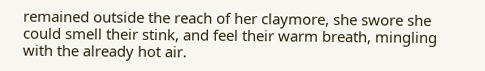remained outside the reach of her claymore, she swore she could smell their stink, and feel their warm breath, mingling with the already hot air.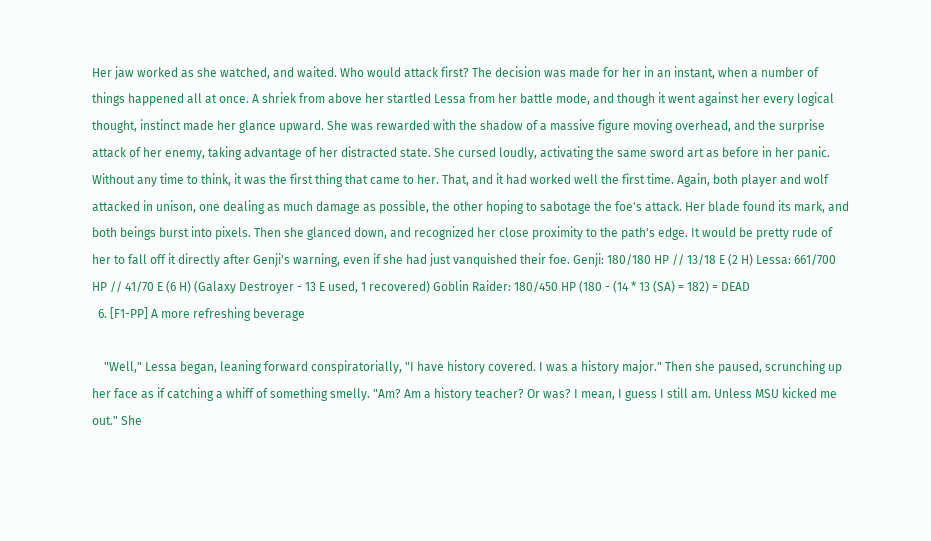Her jaw worked as she watched, and waited. Who would attack first? The decision was made for her in an instant, when a number of things happened all at once. A shriek from above her startled Lessa from her battle mode, and though it went against her every logical thought, instinct made her glance upward. She was rewarded with the shadow of a massive figure moving overhead, and the surprise attack of her enemy, taking advantage of her distracted state. She cursed loudly, activating the same sword art as before in her panic. Without any time to think, it was the first thing that came to her. That, and it had worked well the first time. Again, both player and wolf attacked in unison, one dealing as much damage as possible, the other hoping to sabotage the foe's attack. Her blade found its mark, and both beings burst into pixels. Then she glanced down, and recognized her close proximity to the path's edge. It would be pretty rude of her to fall off it directly after Genji's warning, even if she had just vanquished their foe. Genji: 180/180 HP // 13/18 E (2 H) Lessa: 661/700 HP // 41/70 E (6 H) (Galaxy Destroyer - 13 E used, 1 recovered) Goblin Raider: 180/450 HP (180 - (14 * 13 (SA) = 182) = DEAD
  6. [F1-PP] A more refreshing beverage

    "Well," Lessa began, leaning forward conspiratorially, "I have history covered. I was a history major." Then she paused, scrunching up her face as if catching a whiff of something smelly. "Am? Am a history teacher? Or was? I mean, I guess I still am. Unless MSU kicked me out." She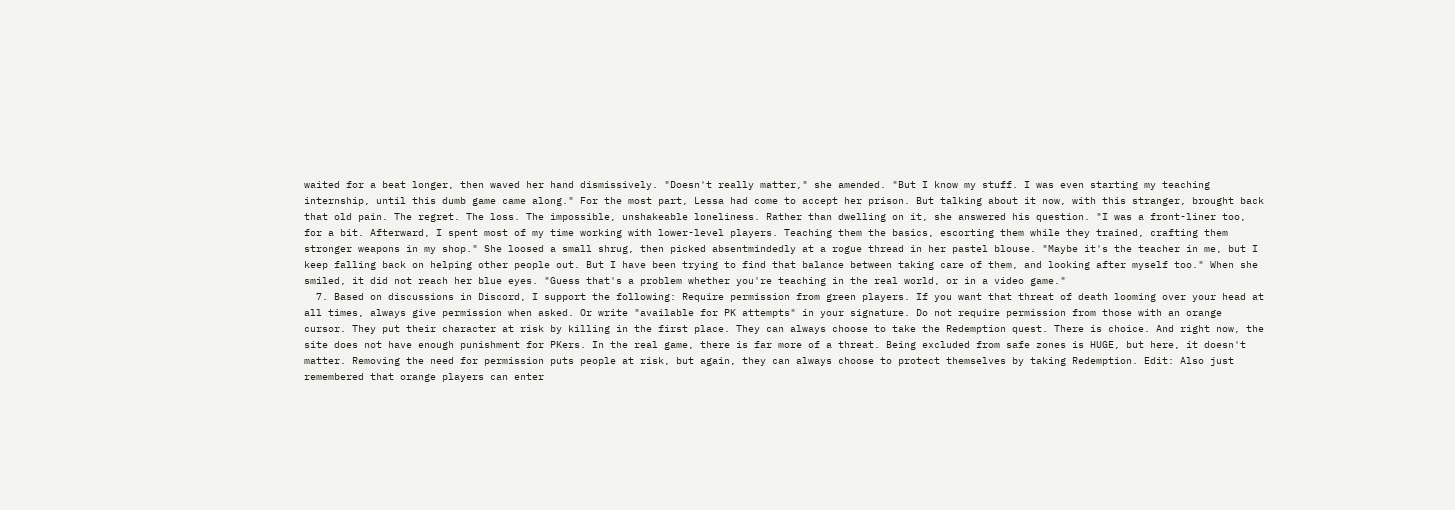waited for a beat longer, then waved her hand dismissively. "Doesn't really matter," she amended. "But I know my stuff. I was even starting my teaching internship, until this dumb game came along." For the most part, Lessa had come to accept her prison. But talking about it now, with this stranger, brought back that old pain. The regret. The loss. The impossible, unshakeable loneliness. Rather than dwelling on it, she answered his question. "I was a front-liner too, for a bit. Afterward, I spent most of my time working with lower-level players. Teaching them the basics, escorting them while they trained, crafting them stronger weapons in my shop." She loosed a small shrug, then picked absentmindedly at a rogue thread in her pastel blouse. "Maybe it's the teacher in me, but I keep falling back on helping other people out. But I have been trying to find that balance between taking care of them, and looking after myself too." When she smiled, it did not reach her blue eyes. "Guess that's a problem whether you're teaching in the real world, or in a video game."
  7. Based on discussions in Discord, I support the following: Require permission from green players. If you want that threat of death looming over your head at all times, always give permission when asked. Or write "available for PK attempts" in your signature. Do not require permission from those with an orange cursor. They put their character at risk by killing in the first place. They can always choose to take the Redemption quest. There is choice. And right now, the site does not have enough punishment for PKers. In the real game, there is far more of a threat. Being excluded from safe zones is HUGE, but here, it doesn't matter. Removing the need for permission puts people at risk, but again, they can always choose to protect themselves by taking Redemption. Edit: Also just remembered that orange players can enter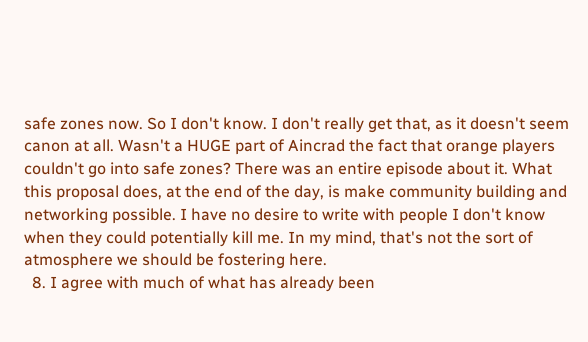safe zones now. So I don't know. I don't really get that, as it doesn't seem canon at all. Wasn't a HUGE part of Aincrad the fact that orange players couldn't go into safe zones? There was an entire episode about it. What this proposal does, at the end of the day, is make community building and networking possible. I have no desire to write with people I don't know when they could potentially kill me. In my mind, that's not the sort of atmosphere we should be fostering here.
  8. I agree with much of what has already been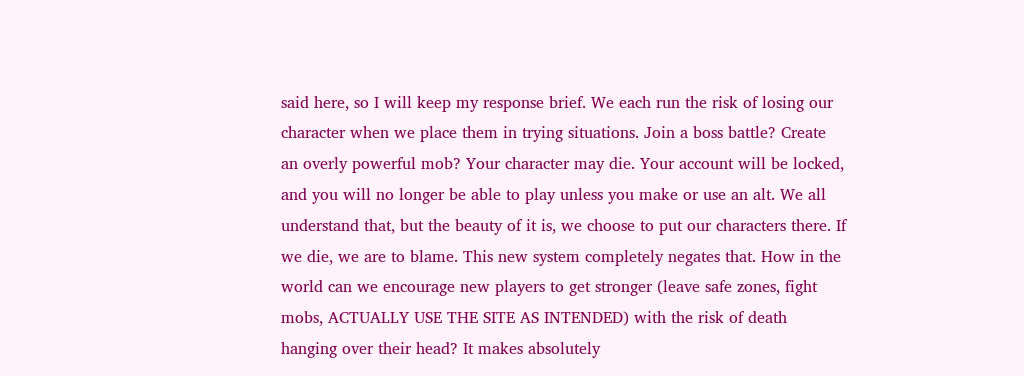said here, so I will keep my response brief. We each run the risk of losing our character when we place them in trying situations. Join a boss battle? Create an overly powerful mob? Your character may die. Your account will be locked, and you will no longer be able to play unless you make or use an alt. We all understand that, but the beauty of it is, we choose to put our characters there. If we die, we are to blame. This new system completely negates that. How in the world can we encourage new players to get stronger (leave safe zones, fight mobs, ACTUALLY USE THE SITE AS INTENDED) with the risk of death hanging over their head? It makes absolutely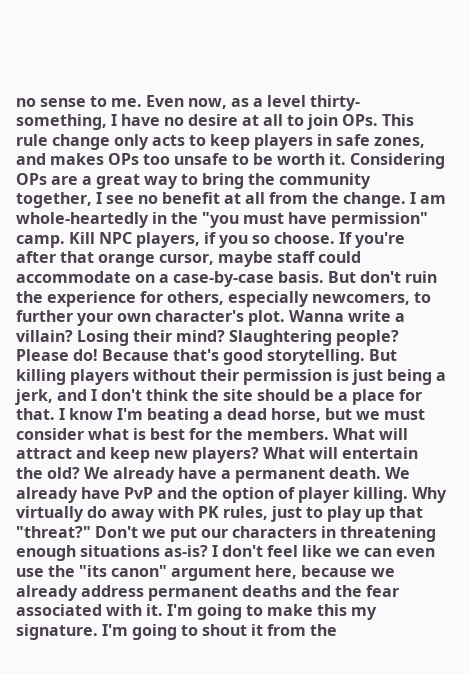no sense to me. Even now, as a level thirty-something, I have no desire at all to join OPs. This rule change only acts to keep players in safe zones, and makes OPs too unsafe to be worth it. Considering OPs are a great way to bring the community together, I see no benefit at all from the change. I am whole-heartedly in the "you must have permission" camp. Kill NPC players, if you so choose. If you're after that orange cursor, maybe staff could accommodate on a case-by-case basis. But don't ruin the experience for others, especially newcomers, to further your own character's plot. Wanna write a villain? Losing their mind? Slaughtering people? Please do! Because that's good storytelling. But killing players without their permission is just being a jerk, and I don't think the site should be a place for that. I know I'm beating a dead horse, but we must consider what is best for the members. What will attract and keep new players? What will entertain the old? We already have a permanent death. We already have PvP and the option of player killing. Why virtually do away with PK rules, just to play up that "threat?" Don't we put our characters in threatening enough situations as-is? I don't feel like we can even use the "its canon" argument here, because we already address permanent deaths and the fear associated with it. I'm going to make this my signature. I'm going to shout it from the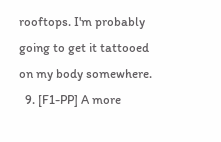rooftops. I'm probably going to get it tattooed on my body somewhere.
  9. [F1-PP] A more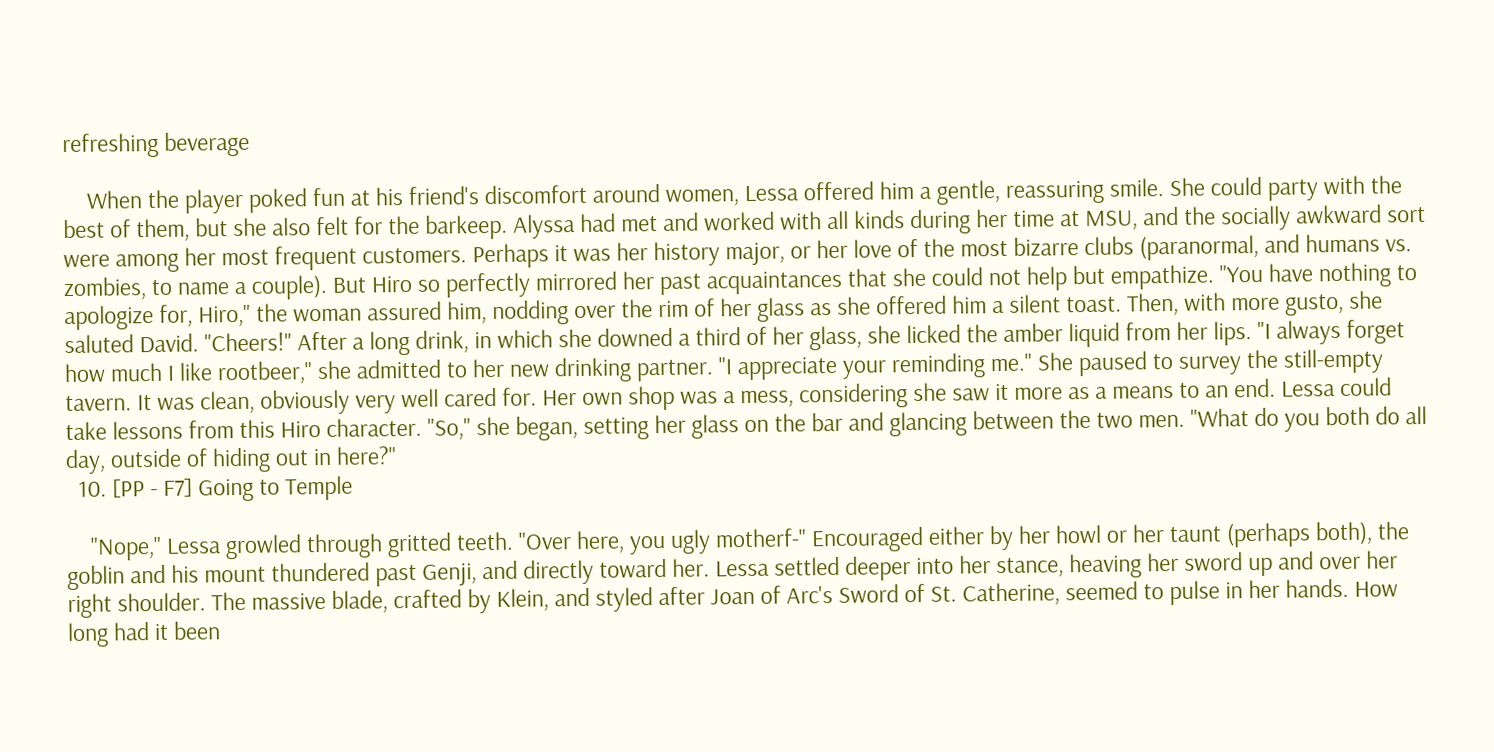refreshing beverage

    When the player poked fun at his friend's discomfort around women, Lessa offered him a gentle, reassuring smile. She could party with the best of them, but she also felt for the barkeep. Alyssa had met and worked with all kinds during her time at MSU, and the socially awkward sort were among her most frequent customers. Perhaps it was her history major, or her love of the most bizarre clubs (paranormal, and humans vs. zombies, to name a couple). But Hiro so perfectly mirrored her past acquaintances that she could not help but empathize. "You have nothing to apologize for, Hiro," the woman assured him, nodding over the rim of her glass as she offered him a silent toast. Then, with more gusto, she saluted David. "Cheers!" After a long drink, in which she downed a third of her glass, she licked the amber liquid from her lips. "I always forget how much I like rootbeer," she admitted to her new drinking partner. "I appreciate your reminding me." She paused to survey the still-empty tavern. It was clean, obviously very well cared for. Her own shop was a mess, considering she saw it more as a means to an end. Lessa could take lessons from this Hiro character. "So," she began, setting her glass on the bar and glancing between the two men. "What do you both do all day, outside of hiding out in here?"
  10. [PP - F7] Going to Temple

    "Nope," Lessa growled through gritted teeth. "Over here, you ugly motherf-" Encouraged either by her howl or her taunt (perhaps both), the goblin and his mount thundered past Genji, and directly toward her. Lessa settled deeper into her stance, heaving her sword up and over her right shoulder. The massive blade, crafted by Klein, and styled after Joan of Arc's Sword of St. Catherine, seemed to pulse in her hands. How long had it been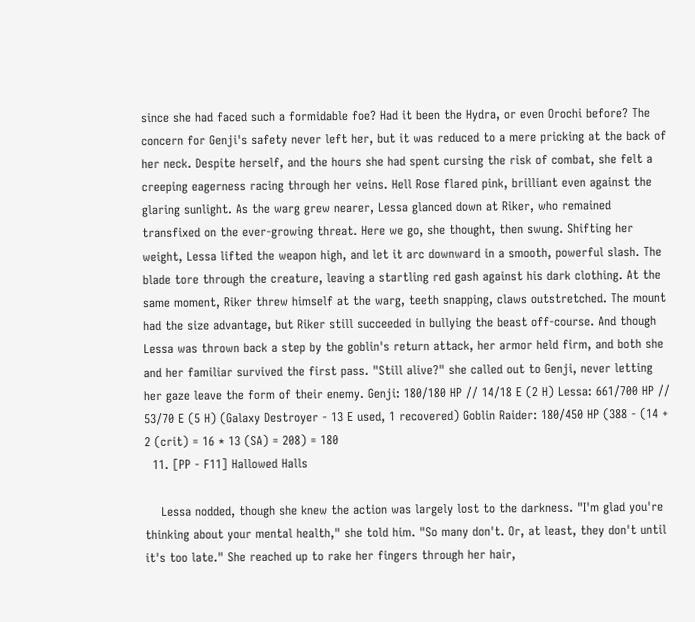since she had faced such a formidable foe? Had it been the Hydra, or even Orochi before? The concern for Genji's safety never left her, but it was reduced to a mere pricking at the back of her neck. Despite herself, and the hours she had spent cursing the risk of combat, she felt a creeping eagerness racing through her veins. Hell Rose flared pink, brilliant even against the glaring sunlight. As the warg grew nearer, Lessa glanced down at Riker, who remained transfixed on the ever-growing threat. Here we go, she thought, then swung. Shifting her weight, Lessa lifted the weapon high, and let it arc downward in a smooth, powerful slash. The blade tore through the creature, leaving a startling red gash against his dark clothing. At the same moment, Riker threw himself at the warg, teeth snapping, claws outstretched. The mount had the size advantage, but Riker still succeeded in bullying the beast off-course. And though Lessa was thrown back a step by the goblin's return attack, her armor held firm, and both she and her familiar survived the first pass. "Still alive?" she called out to Genji, never letting her gaze leave the form of their enemy. Genji: 180/180 HP // 14/18 E (2 H) Lessa: 661/700 HP // 53/70 E (5 H) (Galaxy Destroyer - 13 E used, 1 recovered) Goblin Raider: 180/450 HP (388 - (14 + 2 (crit) = 16 * 13 (SA) = 208) = 180
  11. [PP - F11] Hallowed Halls

    Lessa nodded, though she knew the action was largely lost to the darkness. "I'm glad you're thinking about your mental health," she told him. "So many don't. Or, at least, they don't until it's too late." She reached up to rake her fingers through her hair,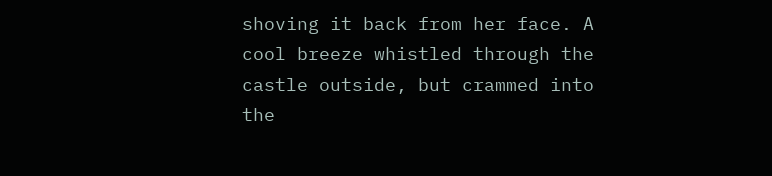shoving it back from her face. A cool breeze whistled through the castle outside, but crammed into the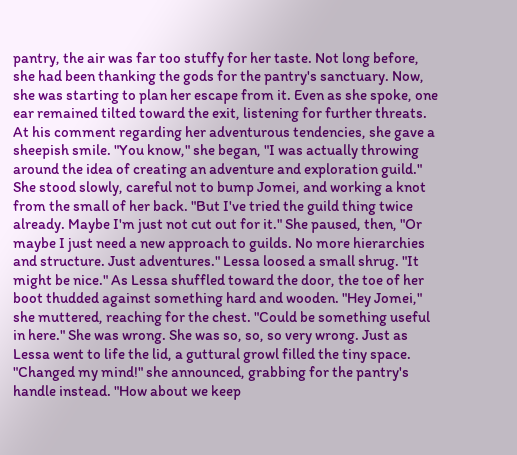pantry, the air was far too stuffy for her taste. Not long before, she had been thanking the gods for the pantry's sanctuary. Now, she was starting to plan her escape from it. Even as she spoke, one ear remained tilted toward the exit, listening for further threats. At his comment regarding her adventurous tendencies, she gave a sheepish smile. "You know," she began, "I was actually throwing around the idea of creating an adventure and exploration guild." She stood slowly, careful not to bump Jomei, and working a knot from the small of her back. "But I've tried the guild thing twice already. Maybe I'm just not cut out for it." She paused, then, "Or maybe I just need a new approach to guilds. No more hierarchies and structure. Just adventures." Lessa loosed a small shrug. "It might be nice." As Lessa shuffled toward the door, the toe of her boot thudded against something hard and wooden. "Hey Jomei," she muttered, reaching for the chest. "Could be something useful in here." She was wrong. She was so, so, so very wrong. Just as Lessa went to life the lid, a guttural growl filled the tiny space. "Changed my mind!" she announced, grabbing for the pantry's handle instead. "How about we keep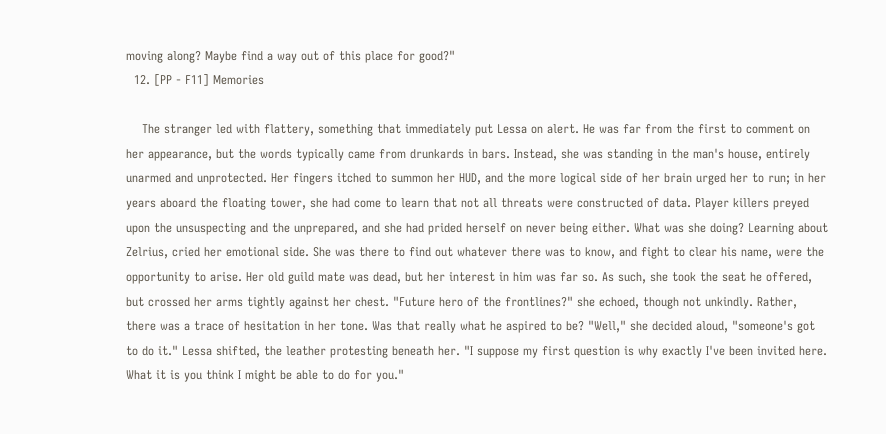moving along? Maybe find a way out of this place for good?"
  12. [PP - F11] Memories

    The stranger led with flattery, something that immediately put Lessa on alert. He was far from the first to comment on her appearance, but the words typically came from drunkards in bars. Instead, she was standing in the man's house, entirely unarmed and unprotected. Her fingers itched to summon her HUD, and the more logical side of her brain urged her to run; in her years aboard the floating tower, she had come to learn that not all threats were constructed of data. Player killers preyed upon the unsuspecting and the unprepared, and she had prided herself on never being either. What was she doing? Learning about Zelrius, cried her emotional side. She was there to find out whatever there was to know, and fight to clear his name, were the opportunity to arise. Her old guild mate was dead, but her interest in him was far so. As such, she took the seat he offered, but crossed her arms tightly against her chest. "Future hero of the frontlines?" she echoed, though not unkindly. Rather, there was a trace of hesitation in her tone. Was that really what he aspired to be? "Well," she decided aloud, "someone's got to do it." Lessa shifted, the leather protesting beneath her. "I suppose my first question is why exactly I've been invited here. What it is you think I might be able to do for you."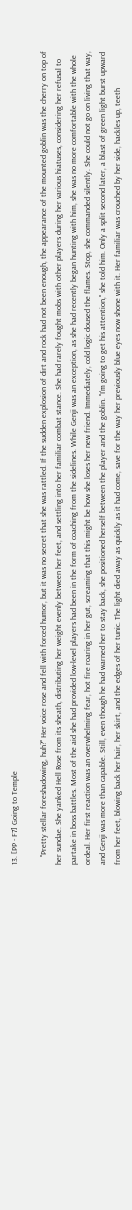13. [PP - F7] Going to Temple

    "Pretty stellar foreshadowing, huh?" Her voice rose and fell with forced humor, but it was no secret that she was rattled. If the sudden explosion of dirt and rock had not been enough, the appearance of the mounted goblin was the cherry on top of her sundae. She yanked Hell Rose from its sheath, distributing her weight evenly between her feet, and settling into her familiar combat stance. She had rarely fought mobs with other players during her various hiatuses, considering her refusal to partake in boss battles. Most of the aid she had provided low-level players had been in the form of coaching from the sidelines. While Genji was an exception, as she had recently began hunting with him, she was no more comfortable with the whole ordeal. Her first reaction was an overwhelming fear, hot fire roaring in her gut, screaming that this might be how she loses her new friend. Immediately, cold logic doused the flames. Stop, she commanded silently. She could not go on living that way, and Genji was more than capable. Still, even though he had warned her to stay back, she positioned herself between the player and the goblin. "I'm going to get his attention," she told him. Only a split second later, a blast of green light burst upward from her feet, blowing back her hair, her skirt, and the edges of her tunic. The light died away as quickly as it had come, save for the way her previously blue eyes now shone with it. Her familiar was crouched by her side, hackles up, teeth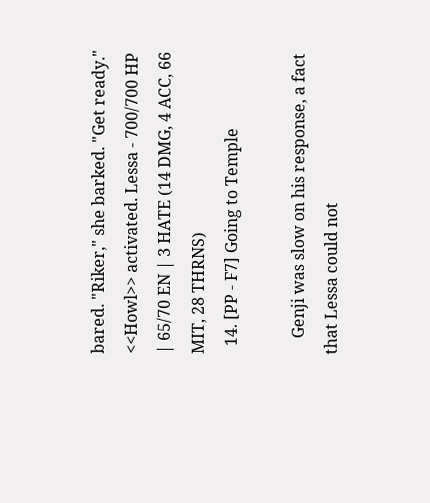bared. "Riker," she barked. "Get ready." <<Howl>> activated. Lessa - 700/700 HP | 65/70 EN | 3 HATE (14 DMG, 4 ACC, 66 MIT, 28 THRNS)
  14. [PP - F7] Going to Temple

    Genji was slow on his response, a fact that Lessa could not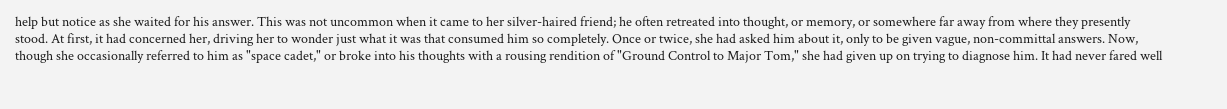help but notice as she waited for his answer. This was not uncommon when it came to her silver-haired friend; he often retreated into thought, or memory, or somewhere far away from where they presently stood. At first, it had concerned her, driving her to wonder just what it was that consumed him so completely. Once or twice, she had asked him about it, only to be given vague, non-committal answers. Now, though she occasionally referred to him as "space cadet," or broke into his thoughts with a rousing rendition of "Ground Control to Major Tom," she had given up on trying to diagnose him. It had never fared well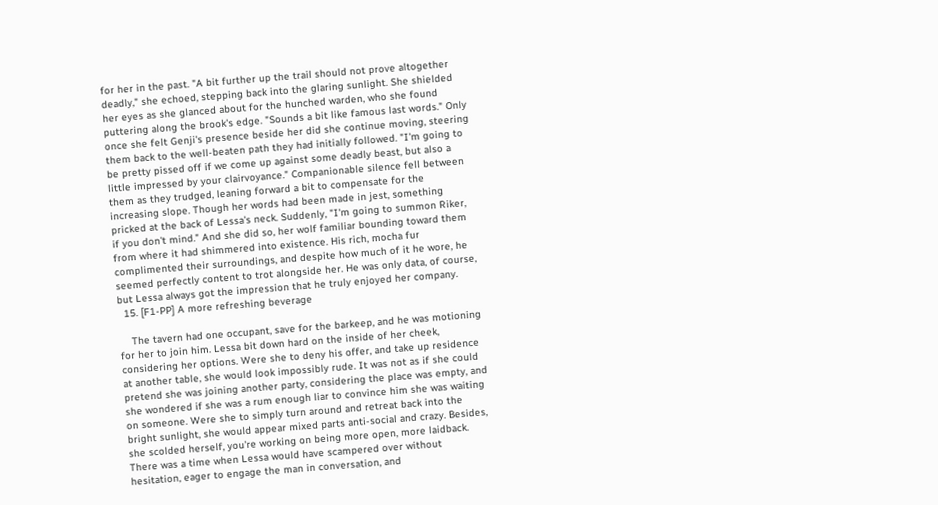for her in the past. "A bit further up the trail should not prove altogether deadly," she echoed, stepping back into the glaring sunlight. She shielded her eyes as she glanced about for the hunched warden, who she found puttering along the brook's edge. "Sounds a bit like famous last words." Only once she felt Genji's presence beside her did she continue moving, steering them back to the well-beaten path they had initially followed. "I'm going to be pretty pissed off if we come up against some deadly beast, but also a little impressed by your clairvoyance." Companionable silence fell between them as they trudged, leaning forward a bit to compensate for the increasing slope. Though her words had been made in jest, something pricked at the back of Lessa's neck. Suddenly, "I'm going to summon Riker, if you don't mind." And she did so, her wolf familiar bounding toward them from where it had shimmered into existence. His rich, mocha fur complimented their surroundings, and despite how much of it he wore, he seemed perfectly content to trot alongside her. He was only data, of course, but Lessa always got the impression that he truly enjoyed her company.
  15. [F1-PP] A more refreshing beverage

    The tavern had one occupant, save for the barkeep, and he was motioning for her to join him. Lessa bit down hard on the inside of her cheek, considering her options. Were she to deny his offer, and take up residence at another table, she would look impossibly rude. It was not as if she could pretend she was joining another party, considering the place was empty, and she wondered if she was a rum enough liar to convince him she was waiting on someone. Were she to simply turn around and retreat back into the bright sunlight, she would appear mixed parts anti-social and crazy. Besides, she scolded herself, you're working on being more open, more laidback. There was a time when Lessa would have scampered over without hesitation, eager to engage the man in conversation, and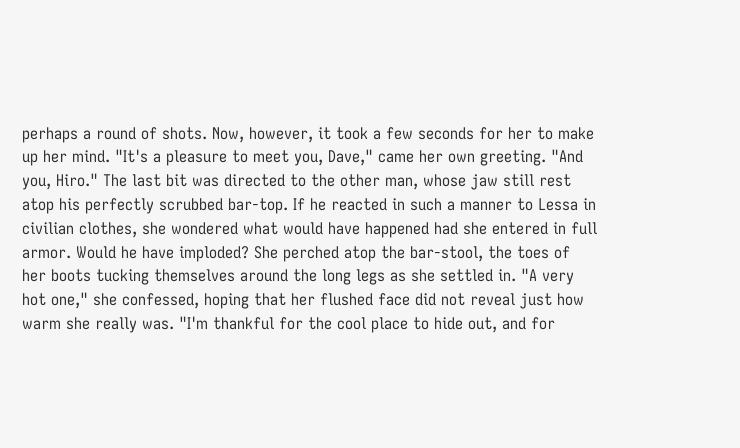perhaps a round of shots. Now, however, it took a few seconds for her to make up her mind. "It's a pleasure to meet you, Dave," came her own greeting. "And you, Hiro." The last bit was directed to the other man, whose jaw still rest atop his perfectly scrubbed bar-top. If he reacted in such a manner to Lessa in civilian clothes, she wondered what would have happened had she entered in full armor. Would he have imploded? She perched atop the bar-stool, the toes of her boots tucking themselves around the long legs as she settled in. "A very hot one," she confessed, hoping that her flushed face did not reveal just how warm she really was. "I'm thankful for the cool place to hide out, and for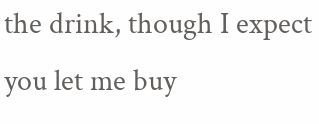the drink, though I expect you let me buy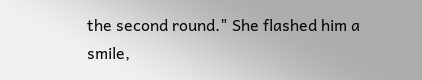the second round." She flashed him a smile,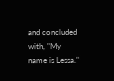and concluded with, "My name is Lessa."